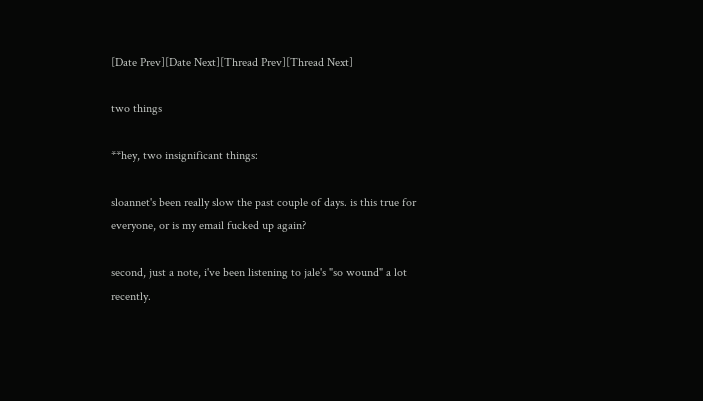[Date Prev][Date Next][Thread Prev][Thread Next]

two things

**hey, two insignificant things:

sloannet's been really slow the past couple of days. is this true for
everyone, or is my email fucked up again?

second, just a note, i've been listening to jale's "so wound" a lot
recently.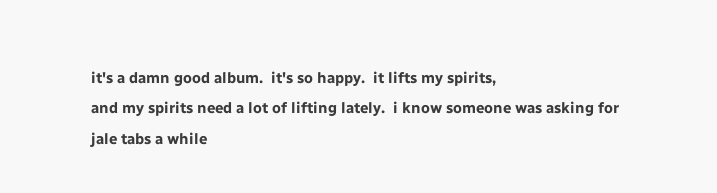it's a damn good album.  it's so happy.  it lifts my spirits,
and my spirits need a lot of lifting lately.  i know someone was asking for
jale tabs a while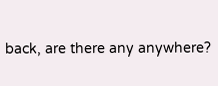back, are there any anywhere?